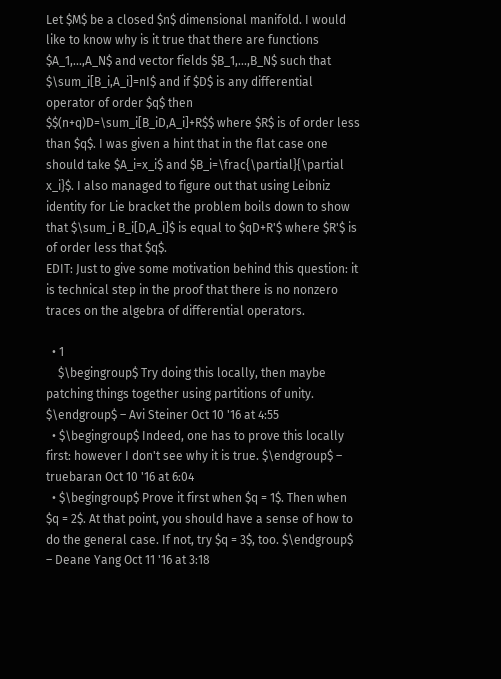Let $M$ be a closed $n$ dimensional manifold. I would like to know why is it true that there are functions $A_1,...,A_N$ and vector fields $B_1,...,B_N$ such that $\sum_i[B_i,A_i]=nI$ and if $D$ is any differential operator of order $q$ then $$(n+q)D=\sum_i[B_iD,A_i]+R$$ where $R$ is of order less than $q$. I was given a hint that in the flat case one should take $A_i=x_i$ and $B_i=\frac{\partial}{\partial x_i}$. I also managed to figure out that using Leibniz identity for Lie bracket the problem boils down to show that $\sum_i B_i[D,A_i]$ is equal to $qD+R'$ where $R'$ is of order less that $q$.
EDIT: Just to give some motivation behind this question: it is technical step in the proof that there is no nonzero traces on the algebra of differential operators.

  • 1
    $\begingroup$ Try doing this locally, then maybe patching things together using partitions of unity. $\endgroup$ – Avi Steiner Oct 10 '16 at 4:55
  • $\begingroup$ Indeed, one has to prove this locally first: however I don't see why it is true. $\endgroup$ – truebaran Oct 10 '16 at 6:04
  • $\begingroup$ Prove it first when $q = 1$. Then when $q = 2$. At that point, you should have a sense of how to do the general case. If not, try $q = 3$, too. $\endgroup$ – Deane Yang Oct 11 '16 at 3:18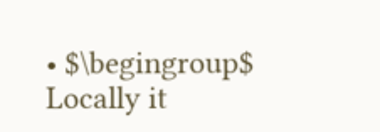• $\begingroup$ Locally it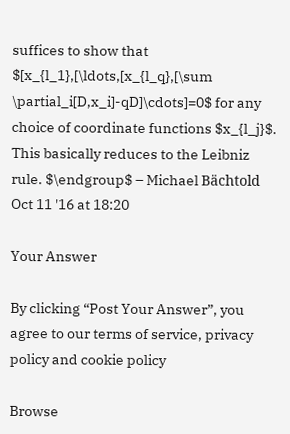suffices to show that $[x_{l_1},[\ldots,[x_{l_q},[\sum \partial_i[D,x_i]-qD]\cdots]=0$ for any choice of coordinate functions $x_{l_j}$. This basically reduces to the Leibniz rule. $\endgroup$ – Michael Bächtold Oct 11 '16 at 18:20

Your Answer

By clicking “Post Your Answer”, you agree to our terms of service, privacy policy and cookie policy

Browse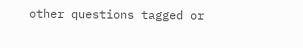other questions tagged or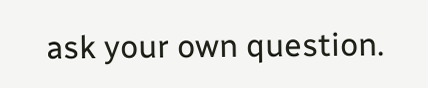ask your own question.